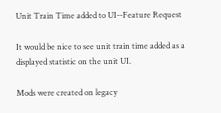Unit Train Time added to UI--Feature Request

It would be nice to see unit train time added as a displayed statistic on the unit UI.

Mods were created on legacy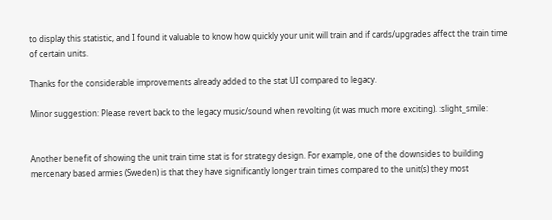to display this statistic, and I found it valuable to know how quickly your unit will train and if cards/upgrades affect the train time of certain units.

Thanks for the considerable improvements already added to the stat UI compared to legacy.

Minor suggestion: Please revert back to the legacy music/sound when revolting (it was much more exciting). :slight_smile:


Another benefit of showing the unit train time stat is for strategy design. For example, one of the downsides to building mercenary based armies (Sweden) is that they have significantly longer train times compared to the unit(s) they most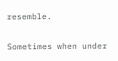resemble.

Sometimes when under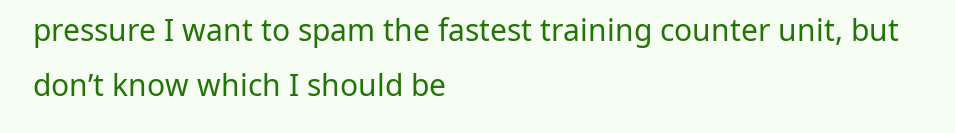pressure I want to spam the fastest training counter unit, but don’t know which I should be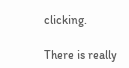clicking.

There is really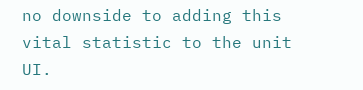no downside to adding this vital statistic to the unit UI.